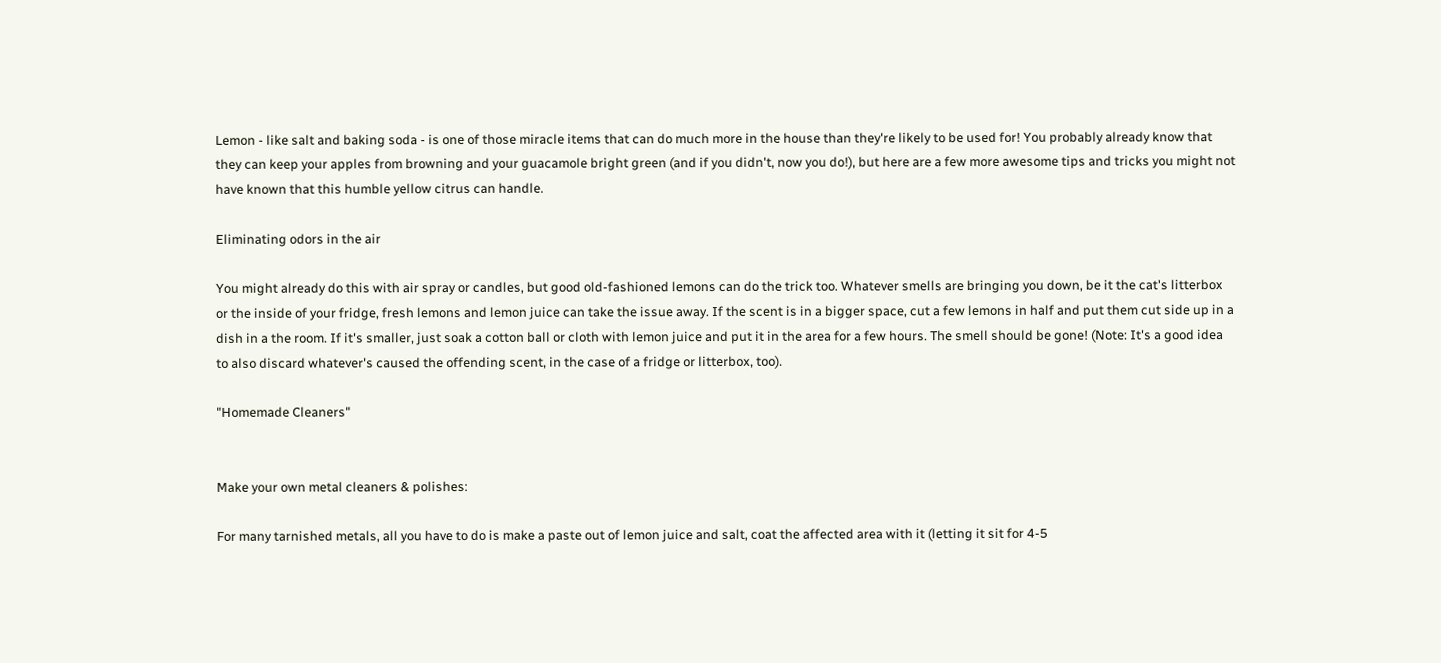Lemon - like salt and baking soda - is one of those miracle items that can do much more in the house than they're likely to be used for! You probably already know that they can keep your apples from browning and your guacamole bright green (and if you didn't, now you do!), but here are a few more awesome tips and tricks you might not have known that this humble yellow citrus can handle.

Eliminating odors in the air

You might already do this with air spray or candles, but good old-fashioned lemons can do the trick too. Whatever smells are bringing you down, be it the cat's litterbox or the inside of your fridge, fresh lemons and lemon juice can take the issue away. If the scent is in a bigger space, cut a few lemons in half and put them cut side up in a dish in a the room. If it's smaller, just soak a cotton ball or cloth with lemon juice and put it in the area for a few hours. The smell should be gone! (Note: It's a good idea to also discard whatever's caused the offending scent, in the case of a fridge or litterbox, too).

"Homemade Cleaners"


Make your own metal cleaners & polishes:

For many tarnished metals, all you have to do is make a paste out of lemon juice and salt, coat the affected area with it (letting it sit for 4-5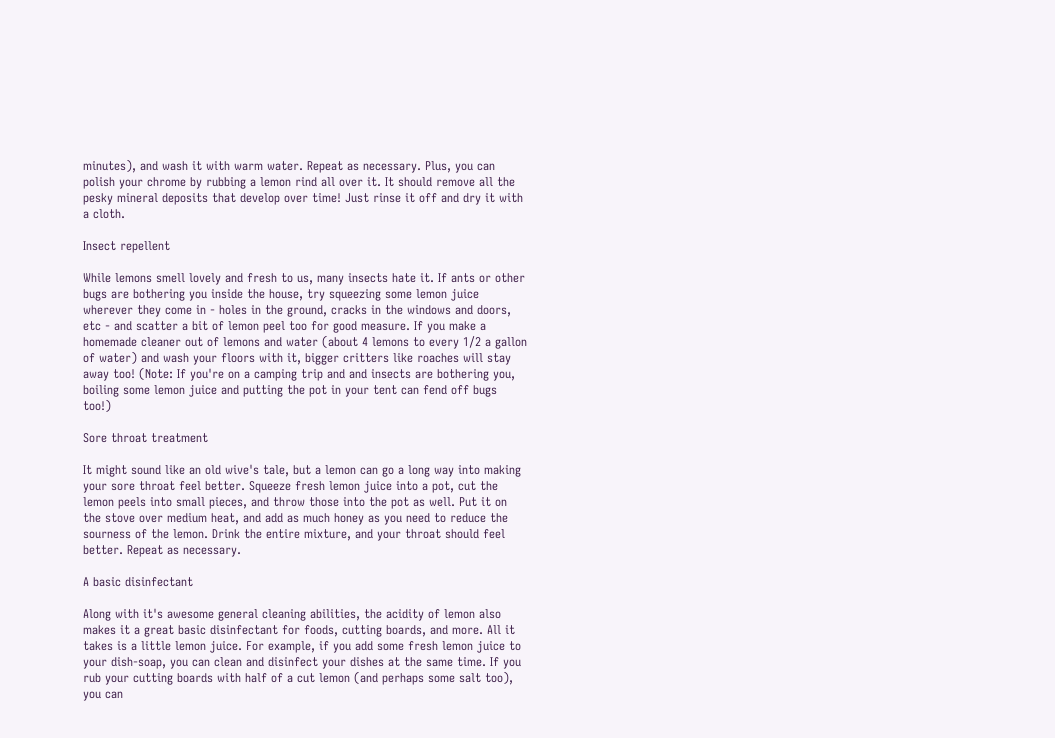minutes), and wash it with warm water. Repeat as necessary. Plus, you can polish your chrome by rubbing a lemon rind all over it. It should remove all the pesky mineral deposits that develop over time! Just rinse it off and dry it with a cloth.

Insect repellent

While lemons smell lovely and fresh to us, many insects hate it. If ants or other bugs are bothering you inside the house, try squeezing some lemon juice wherever they come in - holes in the ground, cracks in the windows and doors, etc - and scatter a bit of lemon peel too for good measure. If you make a homemade cleaner out of lemons and water (about 4 lemons to every 1/2 a gallon of water) and wash your floors with it, bigger critters like roaches will stay away too! (Note: If you're on a camping trip and and insects are bothering you, boiling some lemon juice and putting the pot in your tent can fend off bugs too!)

Sore throat treatment

It might sound like an old wive's tale, but a lemon can go a long way into making your sore throat feel better. Squeeze fresh lemon juice into a pot, cut the lemon peels into small pieces, and throw those into the pot as well. Put it on the stove over medium heat, and add as much honey as you need to reduce the sourness of the lemon. Drink the entire mixture, and your throat should feel better. Repeat as necessary.

A basic disinfectant

Along with it's awesome general cleaning abilities, the acidity of lemon also makes it a great basic disinfectant for foods, cutting boards, and more. All it takes is a little lemon juice. For example, if you add some fresh lemon juice to your dish-soap, you can clean and disinfect your dishes at the same time. If you rub your cutting boards with half of a cut lemon (and perhaps some salt too), you can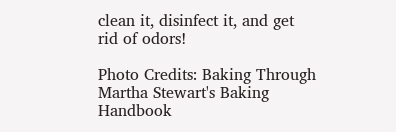clean it, disinfect it, and get rid of odors!

Photo Credits: Baking Through Martha Stewart's Baking Handbook